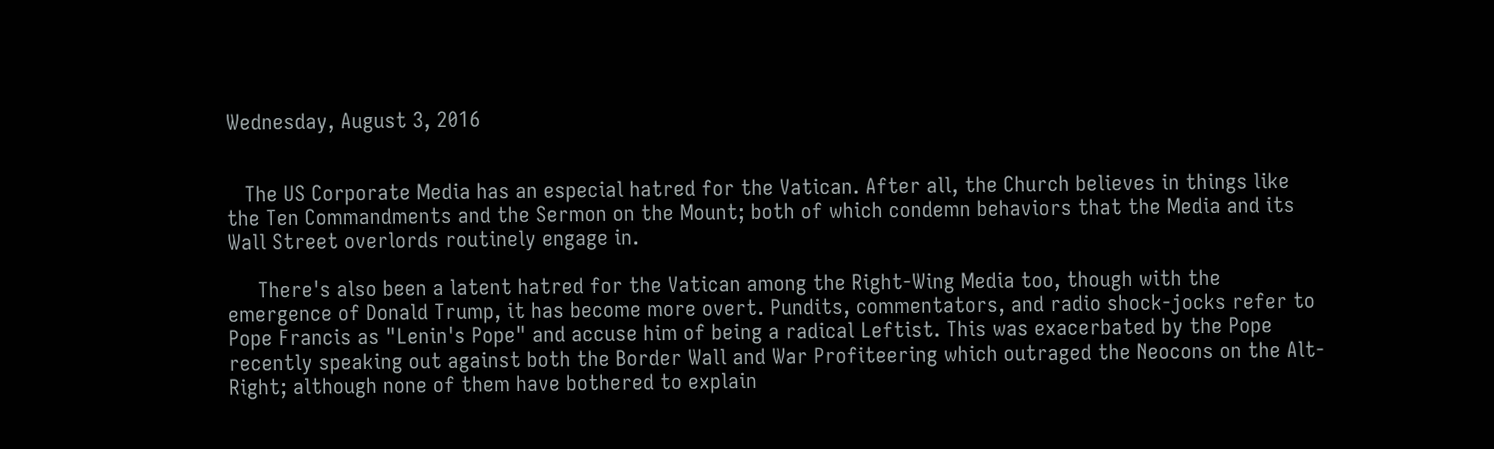Wednesday, August 3, 2016


   The US Corporate Media has an especial hatred for the Vatican. After all, the Church believes in things like the Ten Commandments and the Sermon on the Mount; both of which condemn behaviors that the Media and its Wall Street overlords routinely engage in.

     There's also been a latent hatred for the Vatican among the Right-Wing Media too, though with the emergence of Donald Trump, it has become more overt. Pundits, commentators, and radio shock-jocks refer to Pope Francis as "Lenin's Pope" and accuse him of being a radical Leftist. This was exacerbated by the Pope recently speaking out against both the Border Wall and War Profiteering which outraged the Neocons on the Alt-Right; although none of them have bothered to explain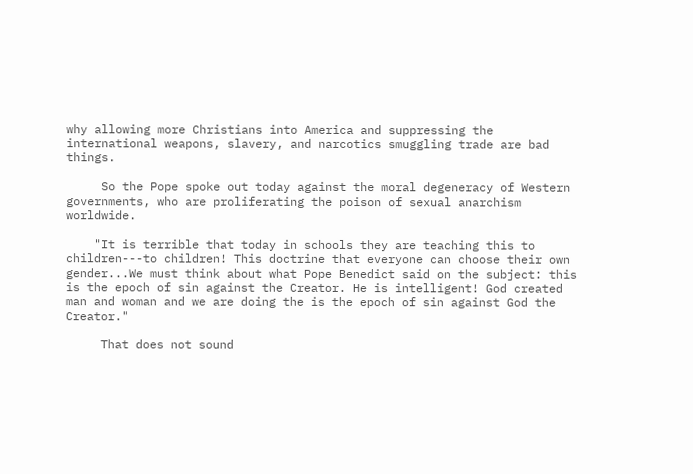why allowing more Christians into America and suppressing the international weapons, slavery, and narcotics smuggling trade are bad things.

     So the Pope spoke out today against the moral degeneracy of Western governments, who are proliferating the poison of sexual anarchism worldwide.

    "It is terrible that today in schools they are teaching this to children---to children! This doctrine that everyone can choose their own gender...We must think about what Pope Benedict said on the subject: this is the epoch of sin against the Creator. He is intelligent! God created man and woman and we are doing the is the epoch of sin against God the Creator."

     That does not sound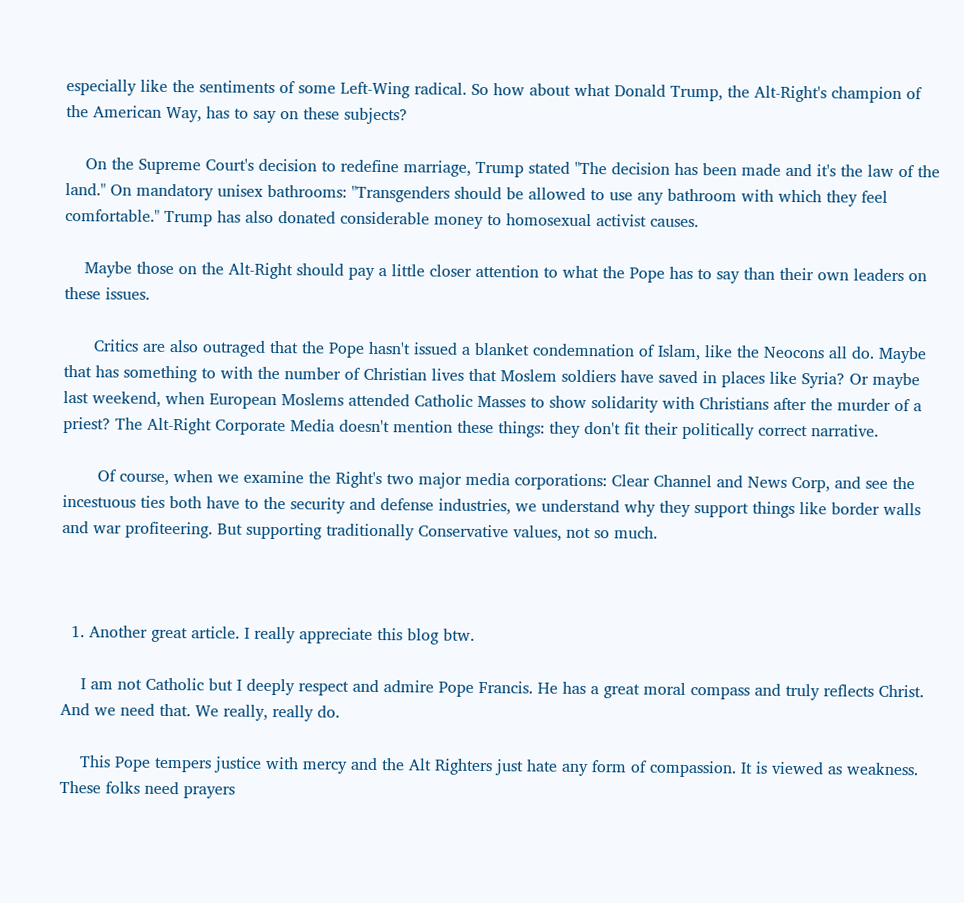especially like the sentiments of some Left-Wing radical. So how about what Donald Trump, the Alt-Right's champion of the American Way, has to say on these subjects?

    On the Supreme Court's decision to redefine marriage, Trump stated "The decision has been made and it's the law of the land." On mandatory unisex bathrooms: "Transgenders should be allowed to use any bathroom with which they feel comfortable." Trump has also donated considerable money to homosexual activist causes.

    Maybe those on the Alt-Right should pay a little closer attention to what the Pope has to say than their own leaders on these issues.

      Critics are also outraged that the Pope hasn't issued a blanket condemnation of Islam, like the Neocons all do. Maybe that has something to with the number of Christian lives that Moslem soldiers have saved in places like Syria? Or maybe last weekend, when European Moslems attended Catholic Masses to show solidarity with Christians after the murder of a priest? The Alt-Right Corporate Media doesn't mention these things: they don't fit their politically correct narrative.

       Of course, when we examine the Right's two major media corporations: Clear Channel and News Corp, and see the incestuous ties both have to the security and defense industries, we understand why they support things like border walls and war profiteering. But supporting traditionally Conservative values, not so much.



  1. Another great article. I really appreciate this blog btw.

    I am not Catholic but I deeply respect and admire Pope Francis. He has a great moral compass and truly reflects Christ. And we need that. We really, really do.

    This Pope tempers justice with mercy and the Alt Righters just hate any form of compassion. It is viewed as weakness. These folks need prayers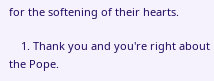for the softening of their hearts.

    1. Thank you and you're right about the Pope.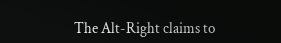The Alt-Right claims to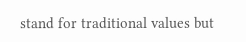stand for traditional values but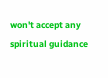won't accept any spiritual guidance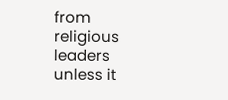from religious leaders unless it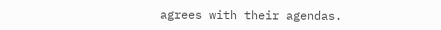agrees with their agendas.